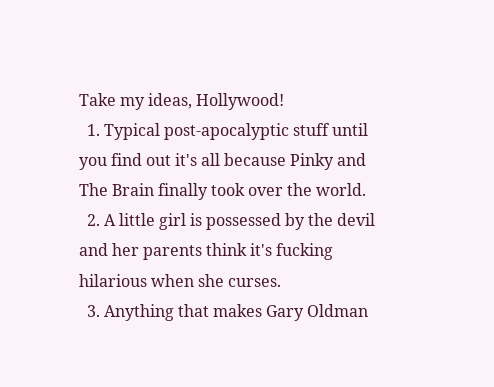Take my ideas, Hollywood!
  1. Typical post-apocalyptic stuff until you find out it's all because Pinky and The Brain finally took over the world.
  2. A little girl is possessed by the devil and her parents think it's fucking hilarious when she curses.
  3. Anything that makes Gary Oldman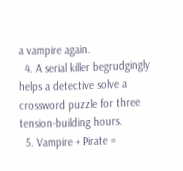a vampire again.
  4. A serial killer begrudgingly helps a detective solve a crossword puzzle for three tension-building hours.
  5. Vampire + Pirate =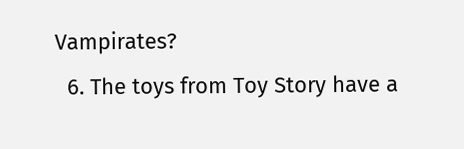Vampirates?
  6. The toys from Toy Story have a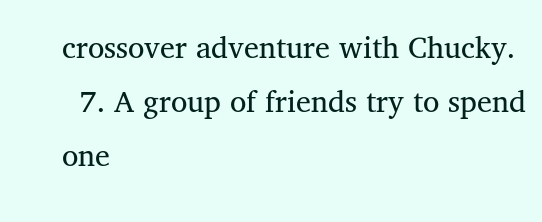crossover adventure with Chucky.
  7. A group of friends try to spend one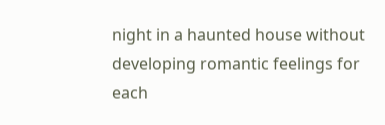night in a haunted house without developing romantic feelings for each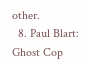other.
  8. Paul Blart: Ghost Cop